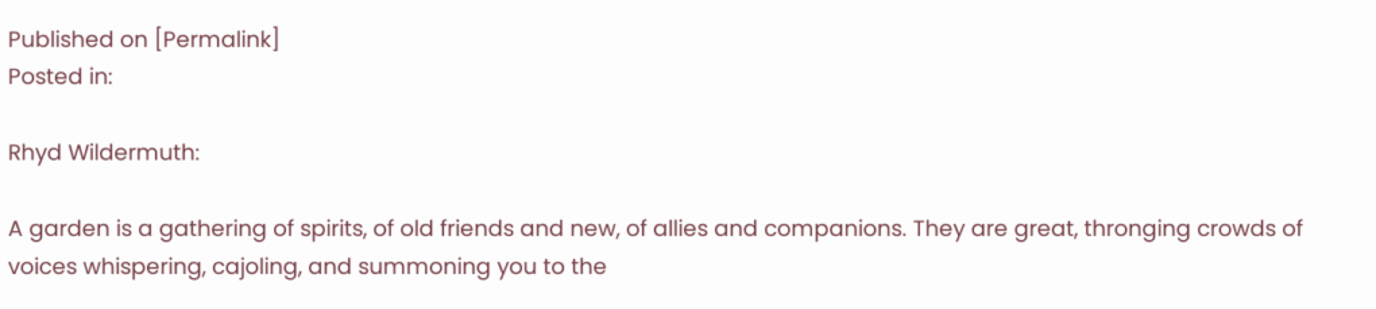Published on [Permalink]
Posted in:

Rhyd Wildermuth:

A garden is a gathering of spirits, of old friends and new, of allies and companions. They are great, thronging crowds of voices whispering, cajoling, and summoning you to the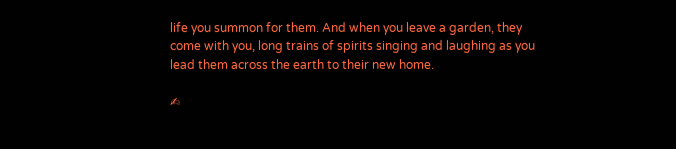life you summon for them. And when you leave a garden, they come with you, long trains of spirits singing and laughing as you lead them across the earth to their new home.

✍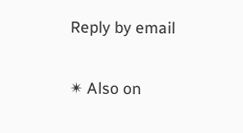Reply by email

✴ Also on